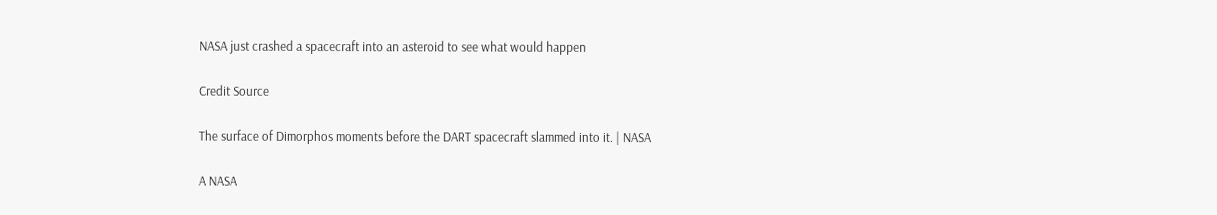NASA just crashed a spacecraft into an asteroid to see what would happen

Credit Source

The surface of Dimorphos moments before the DART spacecraft slammed into it. | NASA

A NASA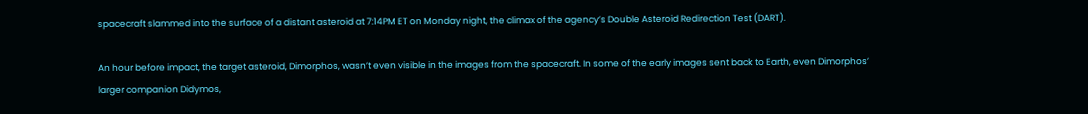spacecraft slammed into the surface of a distant asteroid at 7:14PM ET on Monday night, the climax of the agency’s Double Asteroid Redirection Test (DART).

An hour before impact, the target asteroid, Dimorphos, wasn’t even visible in the images from the spacecraft. In some of the early images sent back to Earth, even Dimorphos’ larger companion Didymos,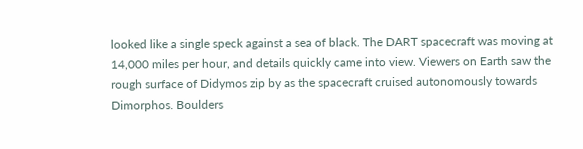looked like a single speck against a sea of black. The DART spacecraft was moving at 14,000 miles per hour, and details quickly came into view. Viewers on Earth saw the rough surface of Didymos zip by as the spacecraft cruised autonomously towards Dimorphos. Boulders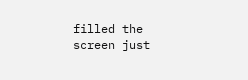filled the screen just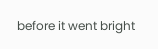before it went bright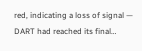red, indicating a loss of signal — DART had reached its final…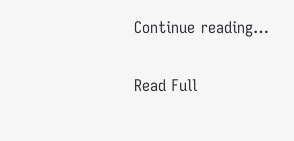Continue reading…

Read Full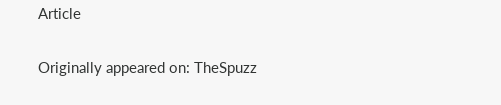Article

Originally appeared on: TheSpuzz